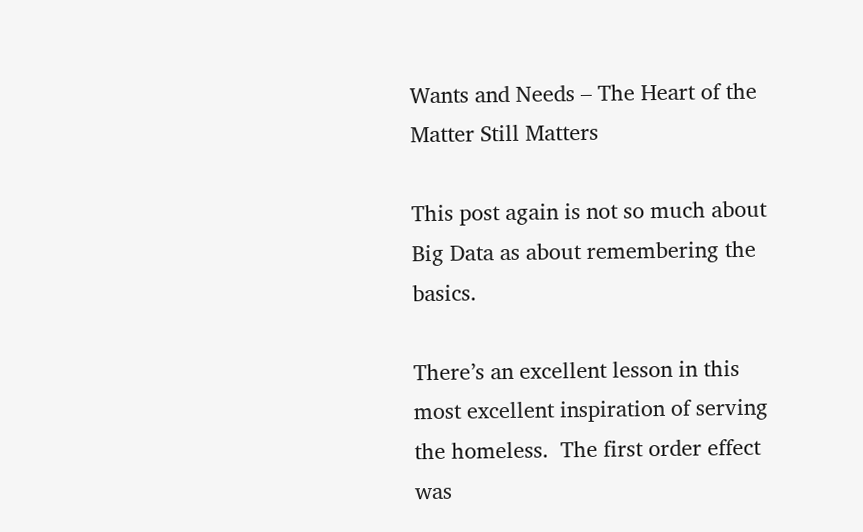Wants and Needs – The Heart of the Matter Still Matters

This post again is not so much about Big Data as about remembering the basics.

There’s an excellent lesson in this most excellent inspiration of serving the homeless.  The first order effect was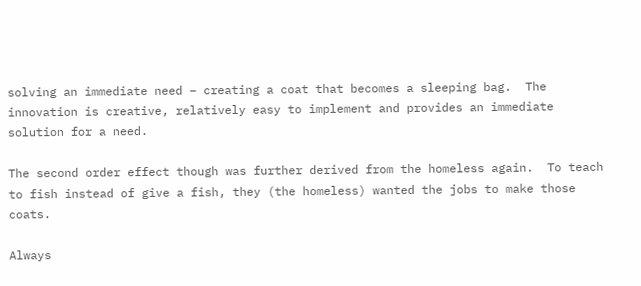solving an immediate need – creating a coat that becomes a sleeping bag.  The innovation is creative, relatively easy to implement and provides an immediate solution for a need.

The second order effect though was further derived from the homeless again.  To teach to fish instead of give a fish, they (the homeless) wanted the jobs to make those coats.

Always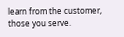learn from the customer, those you serve.